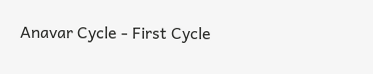Anavar Cycle - First Cycle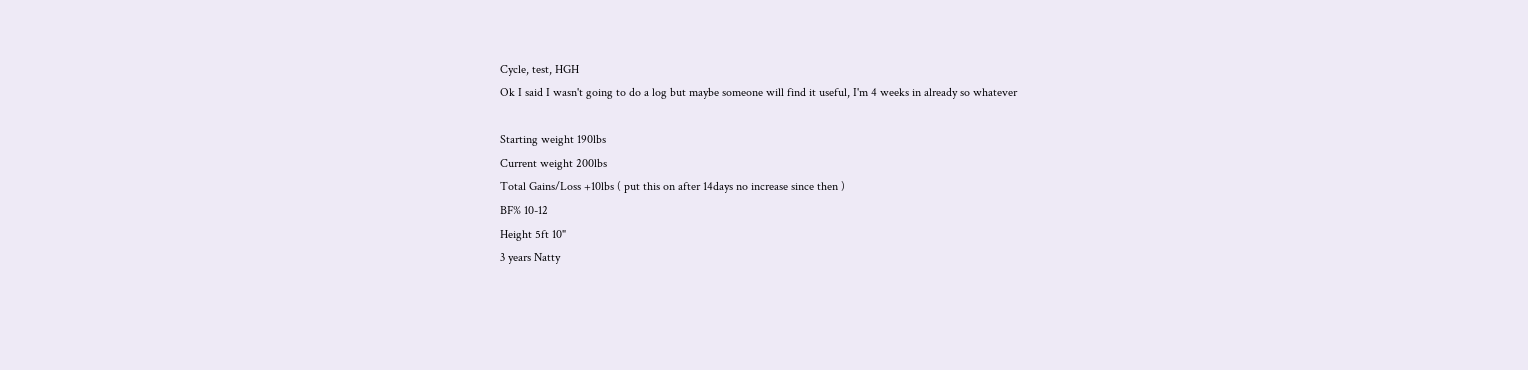Cycle, test, HGH
Ok I said I wasn't going to do a log but maybe someone will find it useful, I'm 4 weeks in already so whatever

Starting weight 190lbs
Current weight 200lbs
Total Gains/Loss +10lbs ( put this on after 14days no increase since then )
BF% 10-12
Height 5ft 10"
3 years Natty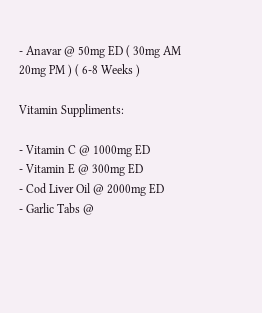- Anavar @ 50mg ED ( 30mg AM 20mg PM ) ( 6-8 Weeks )

Vitamin Suppliments:

- Vitamin C @ 1000mg ED
- Vitamin E @ 300mg ED
- Cod Liver Oil @ 2000mg ED
- Garlic Tabs @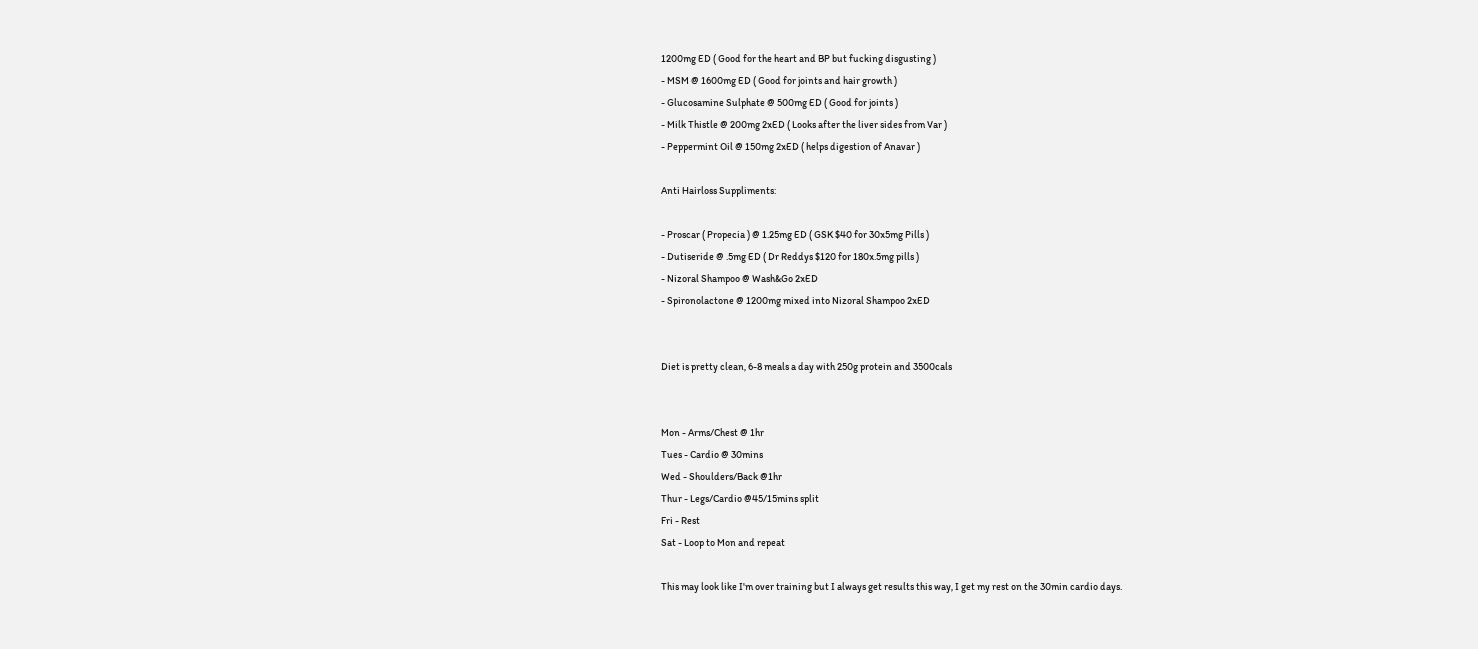1200mg ED ( Good for the heart and BP but fucking disgusting )
- MSM @ 1600mg ED ( Good for joints and hair growth )
- Glucosamine Sulphate @ 500mg ED ( Good for joints )
- Milk Thistle @ 200mg 2xED ( Looks after the liver sides from Var )
- Peppermint Oil @ 150mg 2xED ( helps digestion of Anavar )

Anti Hairloss Suppliments:

- Proscar ( Propecia ) @ 1.25mg ED ( GSK $40 for 30x5mg Pills )
- Dutiseride @ .5mg ED ( Dr Reddys $120 for 180x.5mg pills )
- Nizoral Shampoo @ Wash&Go 2xED
- Spironolactone @ 1200mg mixed into Nizoral Shampoo 2xED


Diet is pretty clean, 6-8 meals a day with 250g protein and 3500cals


Mon - Arms/Chest @ 1hr
Tues - Cardio @ 30mins
Wed - Shoulders/Back @1hr
Thur - Legs/Cardio @45/15mins split
Fri - Rest
Sat - Loop to Mon and repeat

This may look like I'm over training but I always get results this way, I get my rest on the 30min cardio days.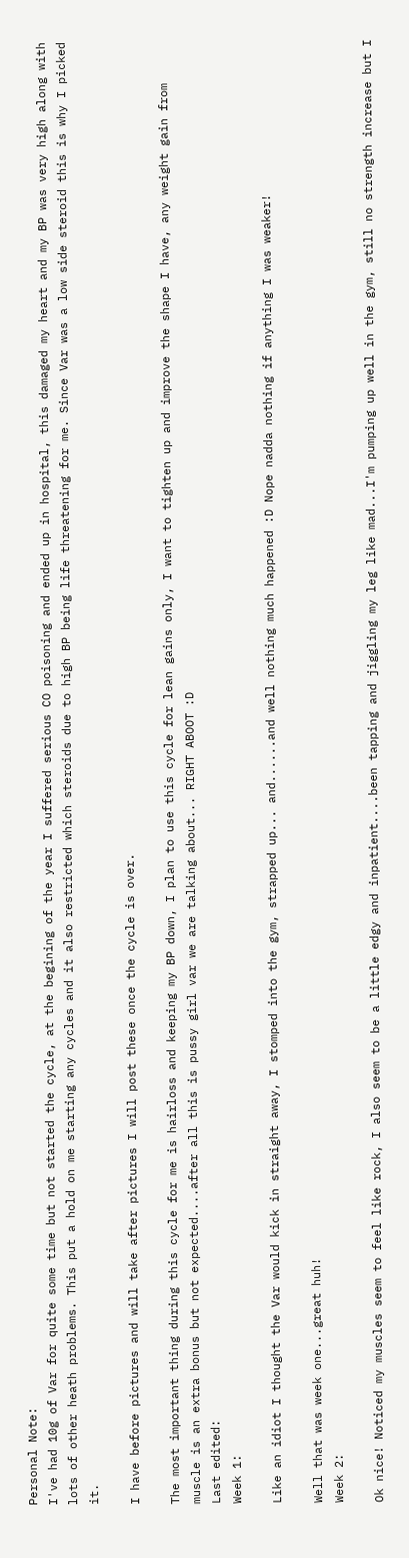Personal Note:
I've had 10g of Var for quite some time but not started the cycle, at the begining of the year I suffered serious CO poisoning and ended up in hospital, this damaged my heart and my BP was very high along with lots of other heath problems. This put a hold on me starting any cycles and it also restricted which steroids due to high BP being life threatening for me. Since Var was a low side steroid this is why I picked it.

I have before pictures and will take after pictures I will post these once the cycle is over.

The most important thing during this cycle for me is hairloss and keeping my BP down, I plan to use this cycle for lean gains only, I want to tighten up and improve the shape I have, any weight gain from muscle is an extra bonus but not expected....after all this is pussy girl var we are talking about... RIGHT ABOOT :D
Last edited:
Week 1:

Like an idiot I thought the Var would kick in straight away, I stomped into the gym, strapped up... and......and well nothing much happened :D Nope nadda nothing if anything I was weaker!

Well that was week one...great huh!
Week 2:

Ok nice! Noticed my muscles seem to feel like rock, I also seem to be a little edgy and inpatient....been tapping and jiggling my leg like mad...I'm pumping up well in the gym, still no strength increase but I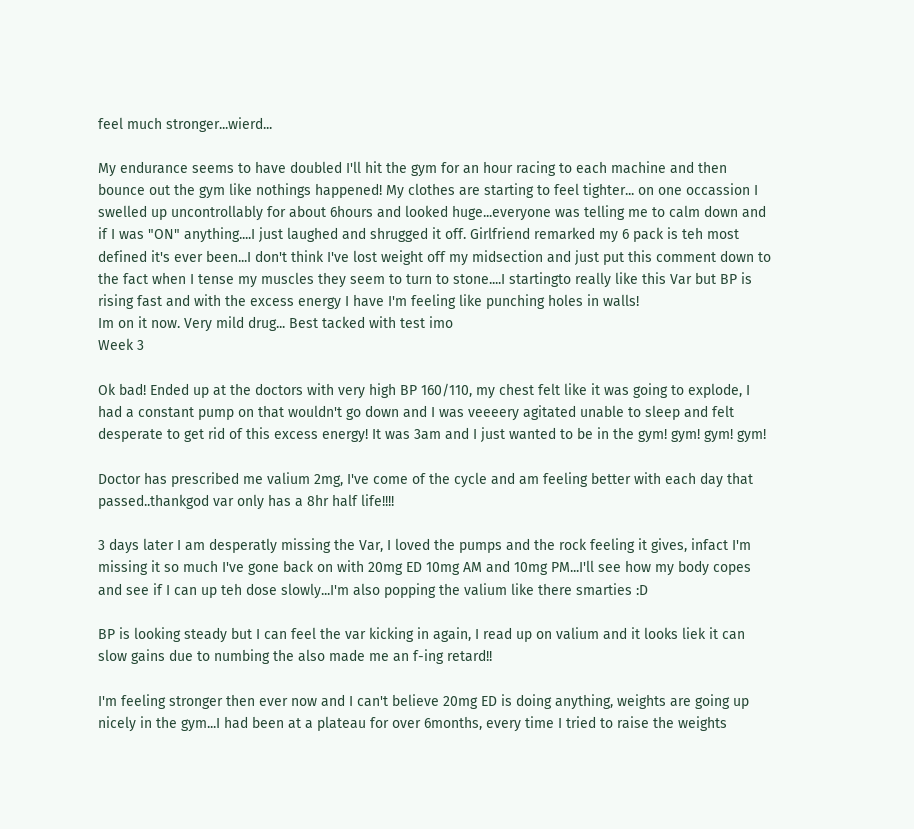feel much stronger...wierd...

My endurance seems to have doubled I'll hit the gym for an hour racing to each machine and then bounce out the gym like nothings happened! My clothes are starting to feel tighter... on one occassion I swelled up uncontrollably for about 6hours and looked huge...everyone was telling me to calm down and if I was "ON" anything....I just laughed and shrugged it off. Girlfriend remarked my 6 pack is teh most defined it's ever been...I don't think I've lost weight off my midsection and just put this comment down to the fact when I tense my muscles they seem to turn to stone....I startingto really like this Var but BP is rising fast and with the excess energy I have I'm feeling like punching holes in walls!
Im on it now. Very mild drug... Best tacked with test imo
Week 3

Ok bad! Ended up at the doctors with very high BP 160/110, my chest felt like it was going to explode, I had a constant pump on that wouldn't go down and I was veeeery agitated unable to sleep and felt desperate to get rid of this excess energy! It was 3am and I just wanted to be in the gym! gym! gym! gym!

Doctor has prescribed me valium 2mg, I've come of the cycle and am feeling better with each day that passed..thankgod var only has a 8hr half life!!!!

3 days later I am desperatly missing the Var, I loved the pumps and the rock feeling it gives, infact I'm missing it so much I've gone back on with 20mg ED 10mg AM and 10mg PM...I'll see how my body copes and see if I can up teh dose slowly...I'm also popping the valium like there smarties :D

BP is looking steady but I can feel the var kicking in again, I read up on valium and it looks liek it can slow gains due to numbing the also made me an f-ing retard!!

I'm feeling stronger then ever now and I can't believe 20mg ED is doing anything, weights are going up nicely in the gym...I had been at a plateau for over 6months, every time I tried to raise the weights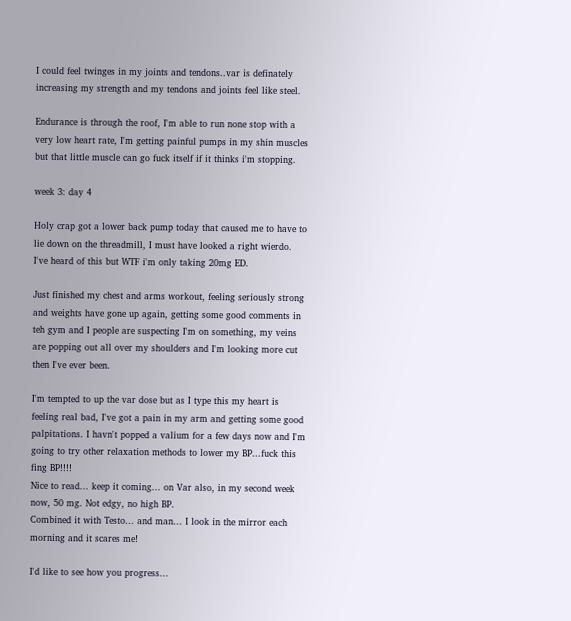I could feel twinges in my joints and tendons..var is definately increasing my strength and my tendons and joints feel like steel.

Endurance is through the roof, I'm able to run none stop with a very low heart rate, I'm getting painful pumps in my shin muscles but that little muscle can go fuck itself if it thinks i'm stopping.

week 3: day 4

Holy crap got a lower back pump today that caused me to have to lie down on the threadmill, I must have looked a right wierdo. I've heard of this but WTF i'm only taking 20mg ED.

Just finished my chest and arms workout, feeling seriously strong and weights have gone up again, getting some good comments in teh gym and I people are suspecting I'm on something, my veins are popping out all over my shoulders and I'm looking more cut then I've ever been.

I'm tempted to up the var dose but as I type this my heart is feeling real bad, I've got a pain in my arm and getting some good palpitations. I havn't popped a valium for a few days now and I'm going to try other relaxation methods to lower my BP...fuck this fing BP!!!!
Nice to read... keep it coming... on Var also, in my second week now, 50 mg. Not edgy, no high BP.
Combined it with Testo... and man... I look in the mirror each morning and it scares me!

I'd like to see how you progress...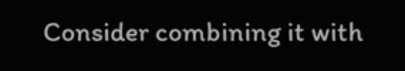Consider combining it with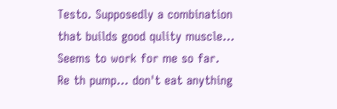Testo. Supposedly a combination that builds good qulity muscle...
Seems to work for me so far.
Re th pump... don't eat anything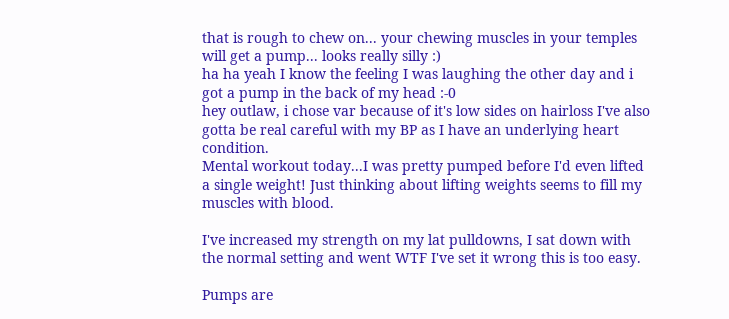that is rough to chew on... your chewing muscles in your temples will get a pump... looks really silly :)
ha ha yeah I know the feeling I was laughing the other day and i got a pump in the back of my head :-0
hey outlaw, i chose var because of it's low sides on hairloss I've also gotta be real careful with my BP as I have an underlying heart condition.
Mental workout today...I was pretty pumped before I'd even lifted a single weight! Just thinking about lifting weights seems to fill my muscles with blood.

I've increased my strength on my lat pulldowns, I sat down with the normal setting and went WTF I've set it wrong this is too easy.

Pumps are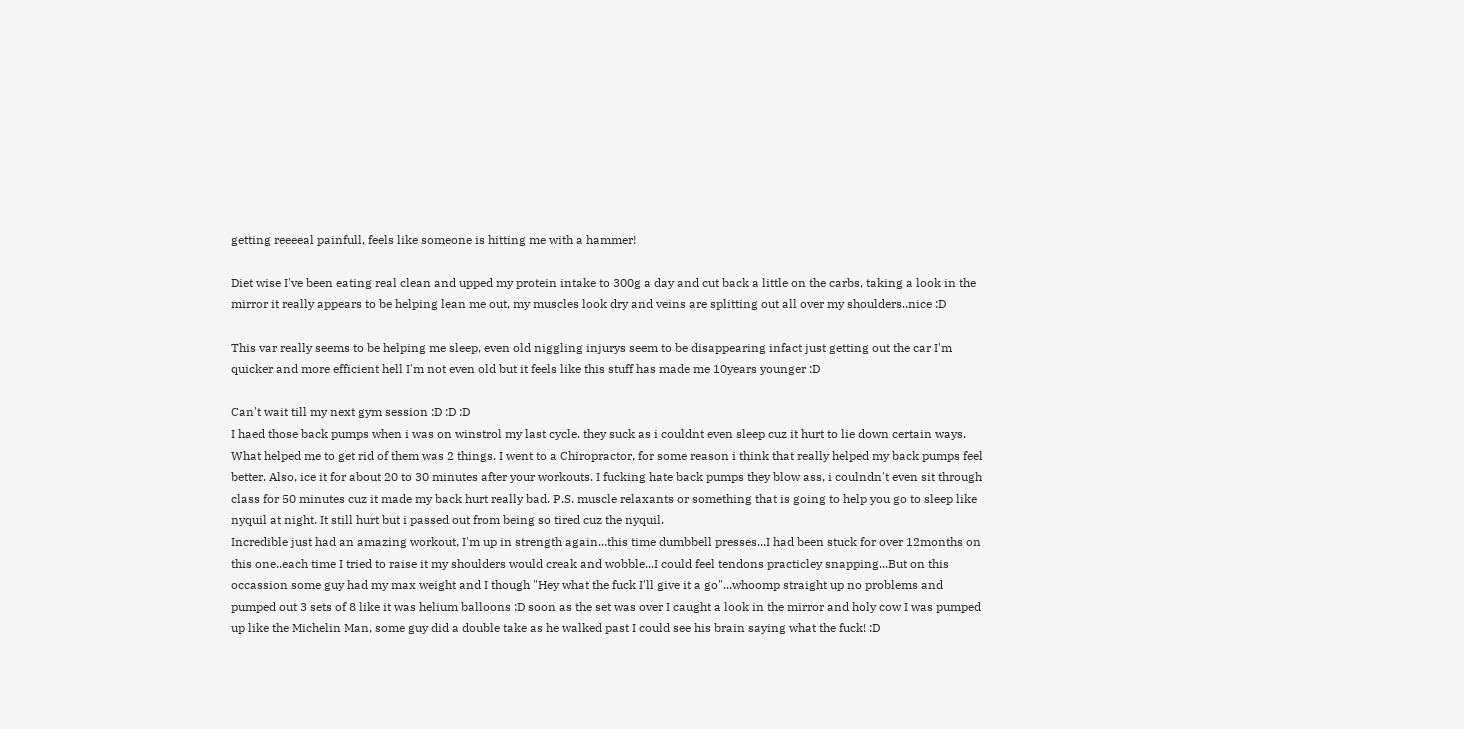getting reeeeal painfull, feels like someone is hitting me with a hammer!

Diet wise I've been eating real clean and upped my protein intake to 300g a day and cut back a little on the carbs, taking a look in the mirror it really appears to be helping lean me out, my muscles look dry and veins are splitting out all over my shoulders..nice :D

This var really seems to be helping me sleep, even old niggling injurys seem to be disappearing infact just getting out the car I'm quicker and more efficient hell I'm not even old but it feels like this stuff has made me 10years younger :D

Can't wait till my next gym session :D :D :D
I haed those back pumps when i was on winstrol my last cycle. they suck as i couldnt even sleep cuz it hurt to lie down certain ways. What helped me to get rid of them was 2 things. I went to a Chiropractor, for some reason i think that really helped my back pumps feel better. Also, ice it for about 20 to 30 minutes after your workouts. I fucking hate back pumps they blow ass, i coulndn't even sit through class for 50 minutes cuz it made my back hurt really bad. P.S. muscle relaxants or something that is going to help you go to sleep like nyquil at night. It still hurt but i passed out from being so tired cuz the nyquil.
Incredible just had an amazing workout, I'm up in strength again...this time dumbbell presses...I had been stuck for over 12months on this one..each time I tried to raise it my shoulders would creak and wobble...I could feel tendons practicley snapping...But on this occassion some guy had my max weight and I though "Hey what the fuck I'll give it a go"...whoomp straight up no problems and pumped out 3 sets of 8 like it was helium balloons :D soon as the set was over I caught a look in the mirror and holy cow I was pumped up like the Michelin Man, some guy did a double take as he walked past I could see his brain saying what the fuck! :D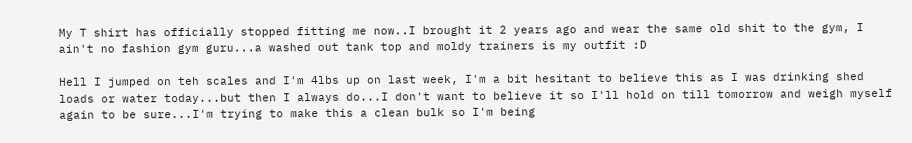My T shirt has officially stopped fitting me now..I brought it 2 years ago and wear the same old shit to the gym, I ain't no fashion gym guru...a washed out tank top and moldy trainers is my outfit :D

Hell I jumped on teh scales and I'm 4lbs up on last week, I'm a bit hesitant to believe this as I was drinking shed loads or water today...but then I always do...I don't want to believe it so I'll hold on till tomorrow and weigh myself again to be sure...I'm trying to make this a clean bulk so I'm being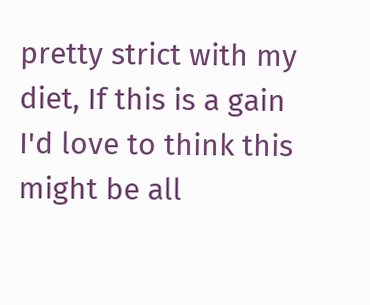pretty strict with my diet, If this is a gain I'd love to think this might be all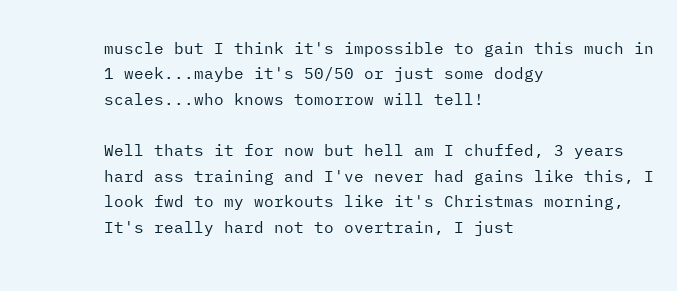muscle but I think it's impossible to gain this much in 1 week...maybe it's 50/50 or just some dodgy scales...who knows tomorrow will tell!

Well thats it for now but hell am I chuffed, 3 years hard ass training and I've never had gains like this, I look fwd to my workouts like it's Christmas morning, It's really hard not to overtrain, I just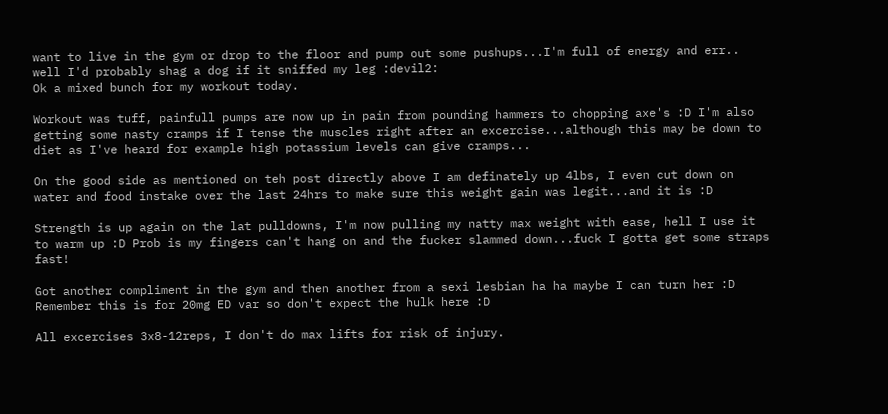want to live in the gym or drop to the floor and pump out some pushups...I'm full of energy and err.. well I'd probably shag a dog if it sniffed my leg :devil2:
Ok a mixed bunch for my workout today.

Workout was tuff, painfull pumps are now up in pain from pounding hammers to chopping axe's :D I'm also getting some nasty cramps if I tense the muscles right after an excercise...although this may be down to diet as I've heard for example high potassium levels can give cramps...

On the good side as mentioned on teh post directly above I am definately up 4lbs, I even cut down on water and food instake over the last 24hrs to make sure this weight gain was legit...and it is :D

Strength is up again on the lat pulldowns, I'm now pulling my natty max weight with ease, hell I use it to warm up :D Prob is my fingers can't hang on and the fucker slammed down...fuck I gotta get some straps fast!

Got another compliment in the gym and then another from a sexi lesbian ha ha maybe I can turn her :D
Remember this is for 20mg ED var so don't expect the hulk here :D

All excercises 3x8-12reps, I don't do max lifts for risk of injury.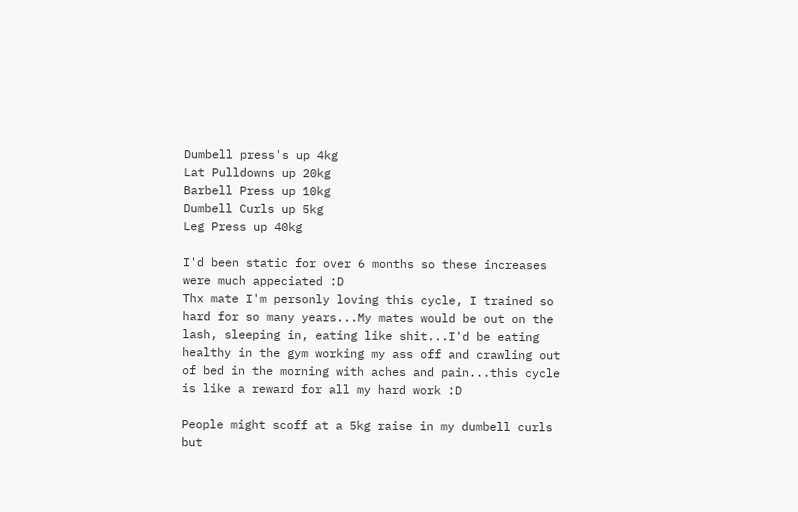Dumbell press's up 4kg
Lat Pulldowns up 20kg
Barbell Press up 10kg
Dumbell Curls up 5kg
Leg Press up 40kg

I'd been static for over 6 months so these increases were much appeciated :D
Thx mate I'm personly loving this cycle, I trained so hard for so many years...My mates would be out on the lash, sleeping in, eating like shit...I'd be eating healthy in the gym working my ass off and crawling out of bed in the morning with aches and pain...this cycle is like a reward for all my hard work :D

People might scoff at a 5kg raise in my dumbell curls but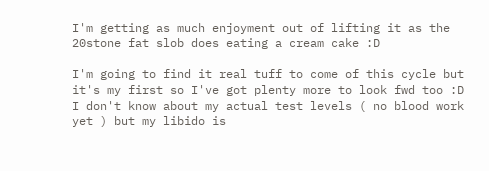I'm getting as much enjoyment out of lifting it as the 20stone fat slob does eating a cream cake :D

I'm going to find it real tuff to come of this cycle but it's my first so I've got plenty more to look fwd too :D
I don't know about my actual test levels ( no blood work yet ) but my libido is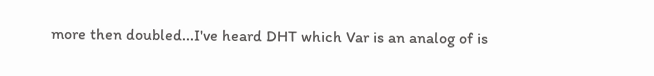more then doubled...I've heard DHT which Var is an analog of is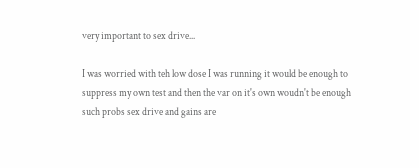very important to sex drive...

I was worried with teh low dose I was running it would be enough to suppress my own test and then the var on it's own woudn't be enough such probs sex drive and gains are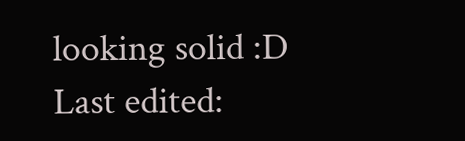looking solid :D
Last edited: